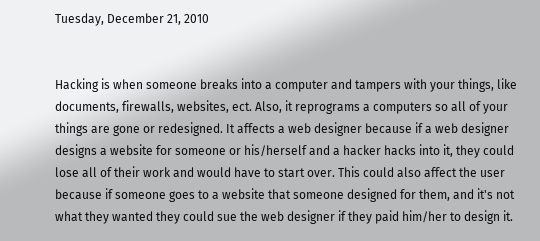Tuesday, December 21, 2010


Hacking is when someone breaks into a computer and tampers with your things, like documents, firewalls, websites, ect. Also, it reprograms a computers so all of your things are gone or redesigned. It affects a web designer because if a web designer designs a website for someone or his/herself and a hacker hacks into it, they could lose all of their work and would have to start over. This could also affect the user because if someone goes to a website that someone designed for them, and it's not what they wanted they could sue the web designer if they paid him/her to design it.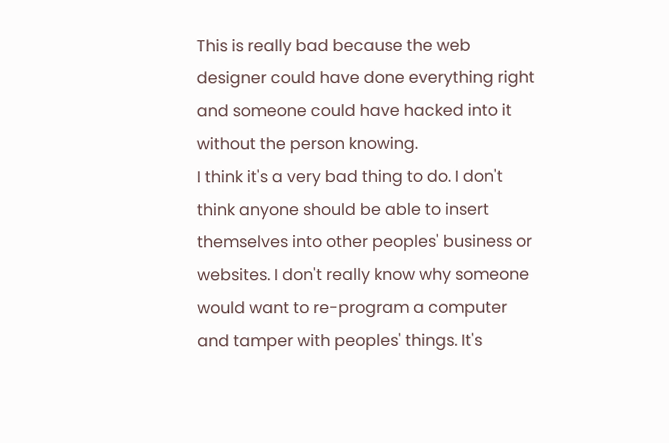This is really bad because the web designer could have done everything right and someone could have hacked into it without the person knowing.
I think it's a very bad thing to do. I don't think anyone should be able to insert themselves into other peoples' business or websites. I don't really know why someone would want to re-program a computer and tamper with peoples' things. It's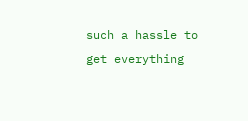such a hassle to get everything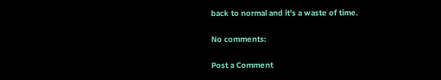back to normal and it's a waste of time.

No comments:

Post a Comment